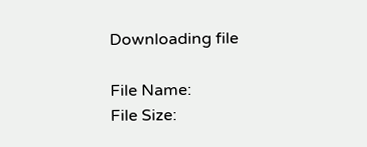Downloading file

File Name:
File Size: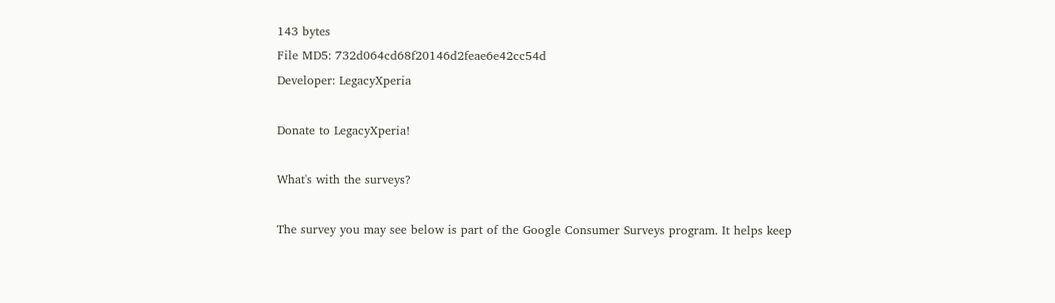143 bytes
File MD5: 732d064cd68f20146d2feae6e42cc54d
Developer: LegacyXperia

Donate to LegacyXperia!

What's with the surveys?

The survey you may see below is part of the Google Consumer Surveys program. It helps keep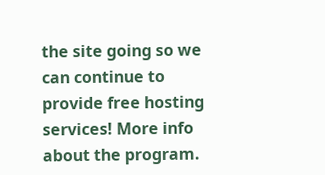the site going so we can continue to provide free hosting services! More info about the program.